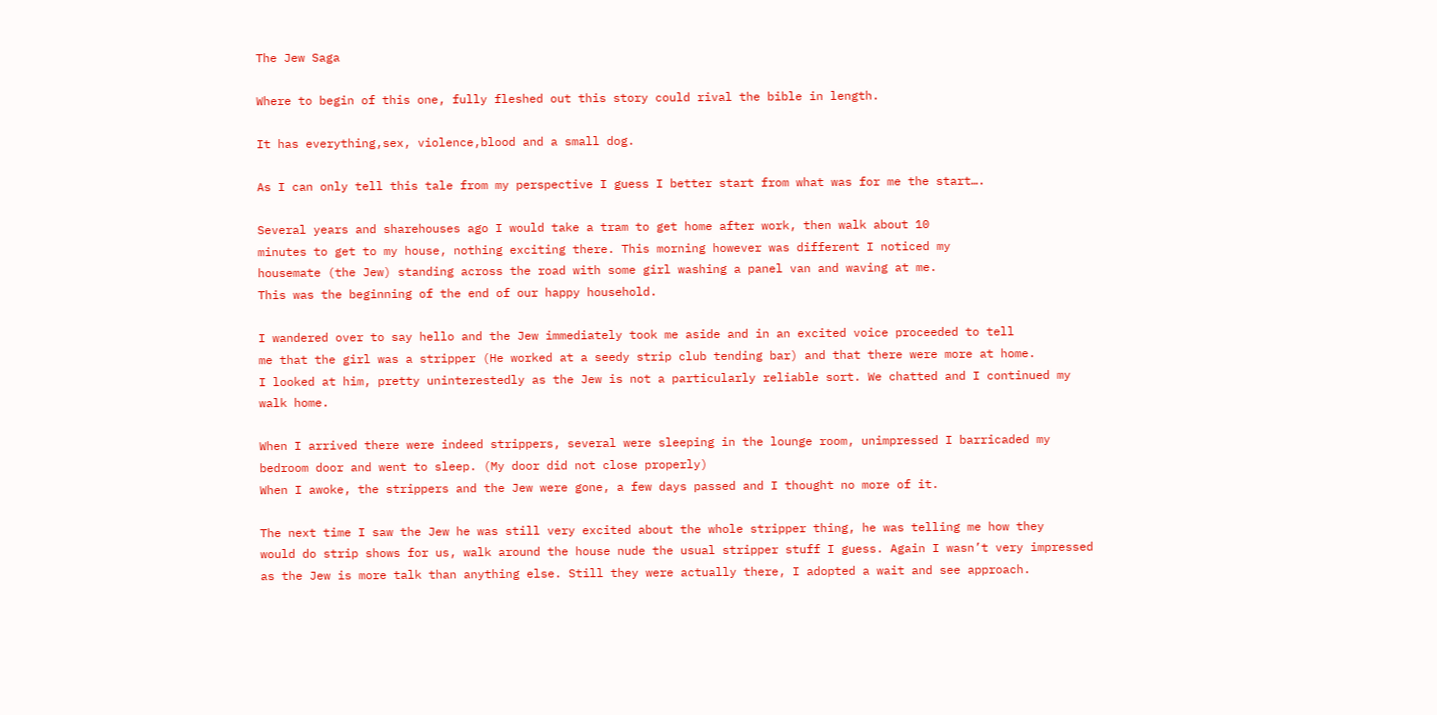The Jew Saga

Where to begin of this one, fully fleshed out this story could rival the bible in length.

It has everything,sex, violence,blood and a small dog.

As I can only tell this tale from my perspective I guess I better start from what was for me the start….

Several years and sharehouses ago I would take a tram to get home after work, then walk about 10
minutes to get to my house, nothing exciting there. This morning however was different I noticed my
housemate (the Jew) standing across the road with some girl washing a panel van and waving at me.
This was the beginning of the end of our happy household.

I wandered over to say hello and the Jew immediately took me aside and in an excited voice proceeded to tell
me that the girl was a stripper (He worked at a seedy strip club tending bar) and that there were more at home.
I looked at him, pretty uninterestedly as the Jew is not a particularly reliable sort. We chatted and I continued my walk home.

When I arrived there were indeed strippers, several were sleeping in the lounge room, unimpressed I barricaded my
bedroom door and went to sleep. (My door did not close properly)
When I awoke, the strippers and the Jew were gone, a few days passed and I thought no more of it.

The next time I saw the Jew he was still very excited about the whole stripper thing, he was telling me how they
would do strip shows for us, walk around the house nude the usual stripper stuff I guess. Again I wasn’t very impressed
as the Jew is more talk than anything else. Still they were actually there, I adopted a wait and see approach.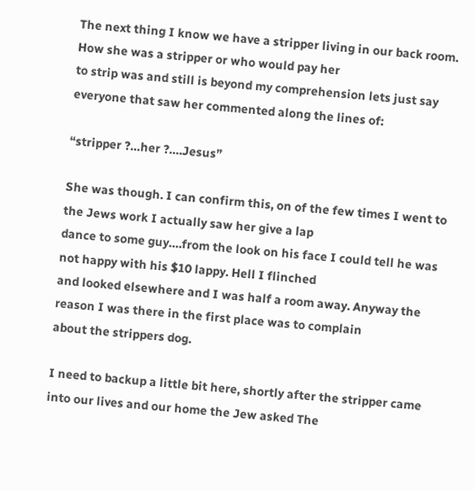The next thing I know we have a stripper living in our back room. How she was a stripper or who would pay her
to strip was and still is beyond my comprehension lets just say everyone that saw her commented along the lines of:

“stripper ?…her ?….Jesus”

She was though. I can confirm this, on of the few times I went to the Jews work I actually saw her give a lap
dance to some guy….from the look on his face I could tell he was not happy with his $10 lappy. Hell I flinched
and looked elsewhere and I was half a room away. Anyway the reason I was there in the first place was to complain
about the strippers dog.

I need to backup a little bit here, shortly after the stripper came into our lives and our home the Jew asked The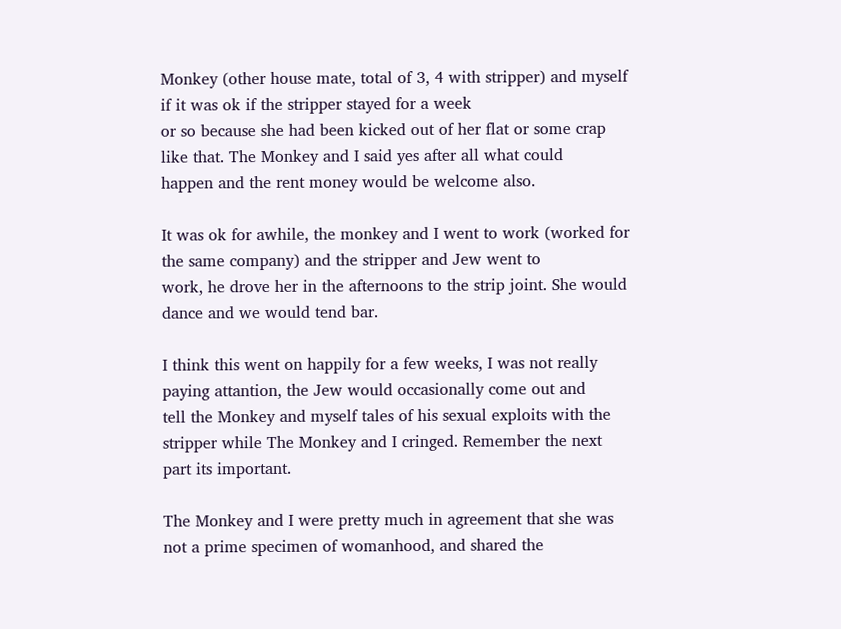Monkey (other house mate, total of 3, 4 with stripper) and myself if it was ok if the stripper stayed for a week
or so because she had been kicked out of her flat or some crap like that. The Monkey and I said yes after all what could
happen and the rent money would be welcome also.

It was ok for awhile, the monkey and I went to work (worked for the same company) and the stripper and Jew went to
work, he drove her in the afternoons to the strip joint. She would dance and we would tend bar.

I think this went on happily for a few weeks, I was not really paying attantion, the Jew would occasionally come out and
tell the Monkey and myself tales of his sexual exploits with the stripper while The Monkey and I cringed. Remember the next
part its important.

The Monkey and I were pretty much in agreement that she was not a prime specimen of womanhood, and shared the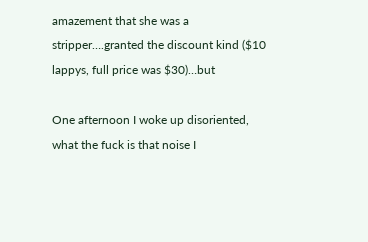amazement that she was a stripper….granted the discount kind ($10 lappys, full price was $30)…but

One afternoon I woke up disoriented, what the fuck is that noise I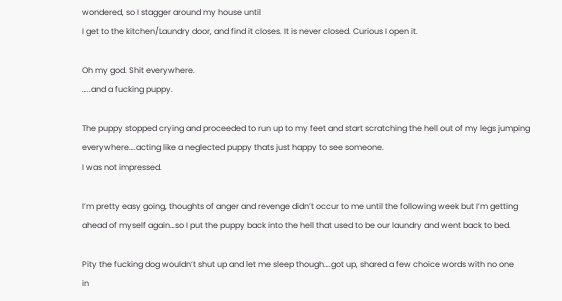wondered, so I stagger around my house until
I get to the kitchen/Laundry door, and find it closes. It is never closed. Curious I open it.

Oh my god. Shit everywhere.
…..and a fucking puppy.

The puppy stopped crying and proceeded to run up to my feet and start scratching the hell out of my legs jumping
everywhere….acting like a neglected puppy thats just happy to see someone.
I was not impressed.

I’m pretty easy going, thoughts of anger and revenge didn’t occur to me until the following week but I’m getting
ahead of myself again…so I put the puppy back into the hell that used to be our laundry and went back to bed.

Pity the fucking dog wouldn’t shut up and let me sleep though….got up, shared a few choice words with no one
in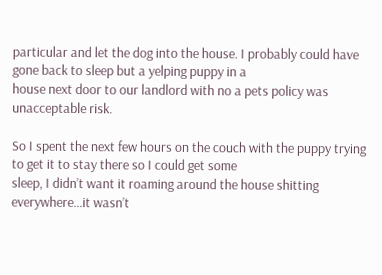particular and let the dog into the house. I probably could have gone back to sleep but a yelping puppy in a
house next door to our landlord with no a pets policy was unacceptable risk.

So I spent the next few hours on the couch with the puppy trying to get it to stay there so I could get some
sleep, I didn’t want it roaming around the house shitting everywhere…it wasn’t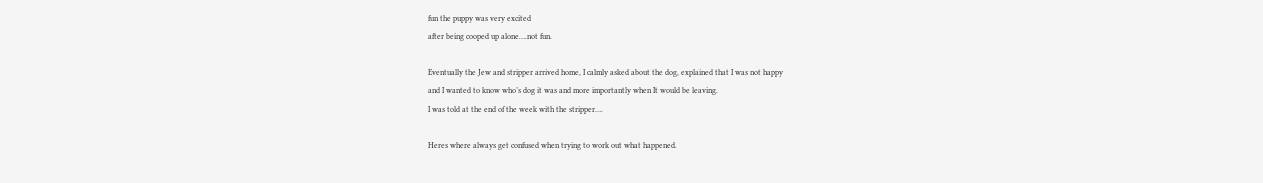fun the puppy was very excited
after being cooped up alone….not fun.

Eventually the Jew and stripper arrived home, I calmly asked about the dog, explained that I was not happy
and I wanted to know who’s dog it was and more importantly when It would be leaving.
I was told at the end of the week with the stripper….

Heres where always get confused when trying to work out what happened.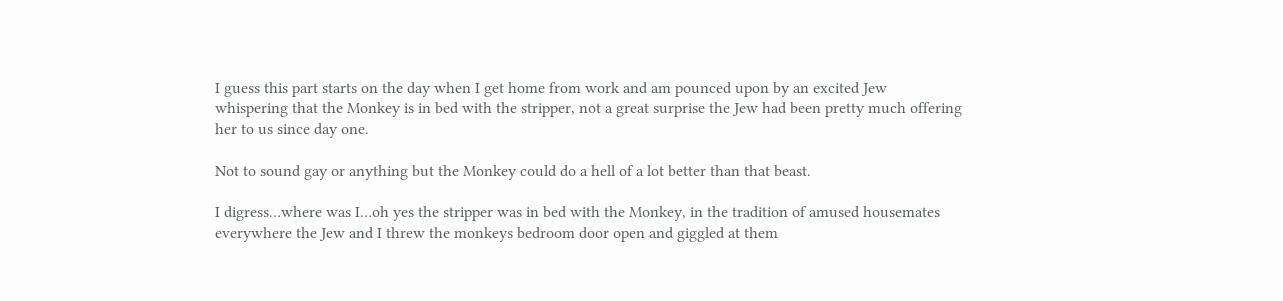I guess this part starts on the day when I get home from work and am pounced upon by an excited Jew
whispering that the Monkey is in bed with the stripper, not a great surprise the Jew had been pretty much offering
her to us since day one.

Not to sound gay or anything but the Monkey could do a hell of a lot better than that beast.

I digress…where was I…oh yes the stripper was in bed with the Monkey, in the tradition of amused housemates
everywhere the Jew and I threw the monkeys bedroom door open and giggled at them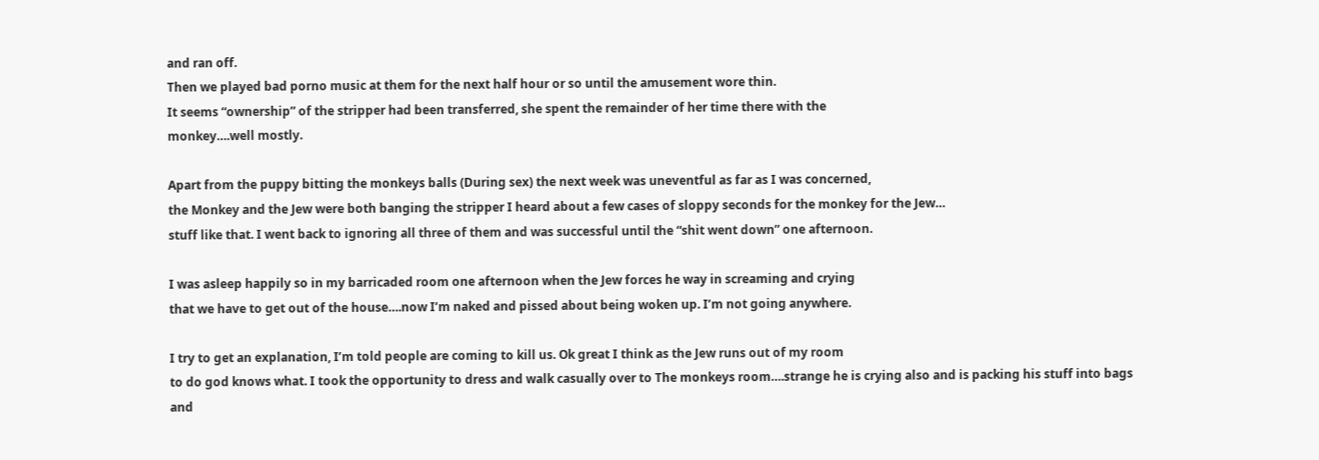and ran off.
Then we played bad porno music at them for the next half hour or so until the amusement wore thin.
It seems “ownership” of the stripper had been transferred, she spent the remainder of her time there with the
monkey….well mostly.

Apart from the puppy bitting the monkeys balls (During sex) the next week was uneventful as far as I was concerned,
the Monkey and the Jew were both banging the stripper I heard about a few cases of sloppy seconds for the monkey for the Jew…
stuff like that. I went back to ignoring all three of them and was successful until the “shit went down” one afternoon.

I was asleep happily so in my barricaded room one afternoon when the Jew forces he way in screaming and crying
that we have to get out of the house….now I’m naked and pissed about being woken up. I’m not going anywhere.

I try to get an explanation, I’m told people are coming to kill us. Ok great I think as the Jew runs out of my room
to do god knows what. I took the opportunity to dress and walk casually over to The monkeys room….strange he is crying also and is packing his stuff into bags and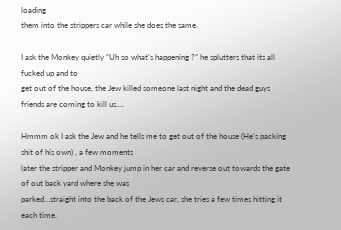loading
them into the strippers car while she does the same.

I ask the Monkey quietly “Uh so what’s happening ?” he splutters that its all fucked up and to
get out of the house, the Jew killed someone last night and the dead guys friends are coming to kill us….

Hmmm ok I ask the Jew and he tells me to get out of the house (He’s packing shit of his own) , a few moments
later the stripper and Monkey jump in her car and reverse out towards the gate of out back yard where she was
parked…straight into the back of the Jews car, she tries a few times hitting it each time.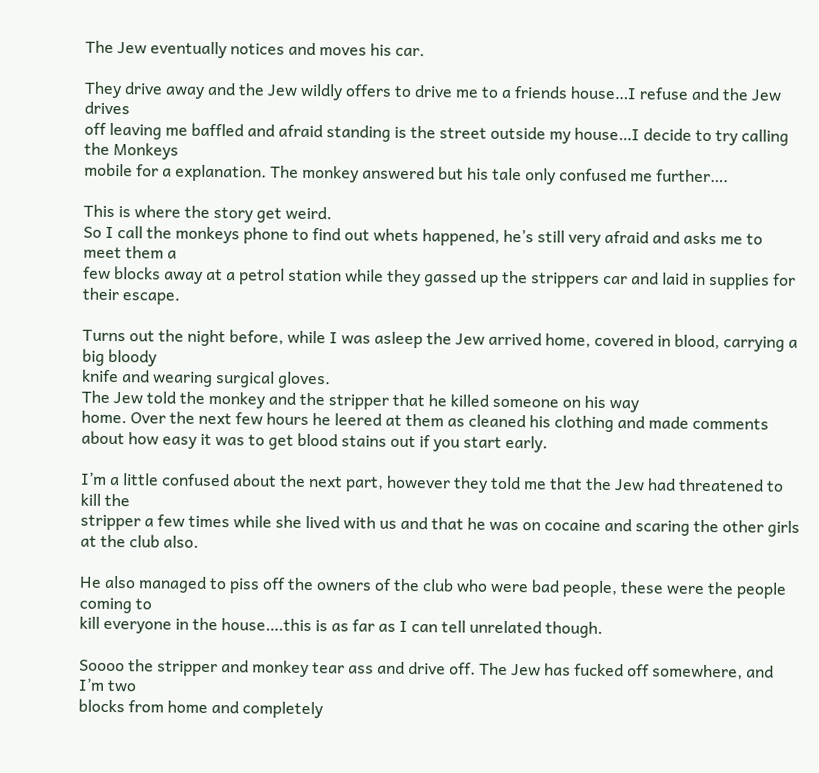The Jew eventually notices and moves his car.

They drive away and the Jew wildly offers to drive me to a friends house…I refuse and the Jew drives
off leaving me baffled and afraid standing is the street outside my house…I decide to try calling the Monkeys
mobile for a explanation. The monkey answered but his tale only confused me further….

This is where the story get weird.
So I call the monkeys phone to find out whets happened, he’s still very afraid and asks me to meet them a
few blocks away at a petrol station while they gassed up the strippers car and laid in supplies for their escape.

Turns out the night before, while I was asleep the Jew arrived home, covered in blood, carrying a big bloody
knife and wearing surgical gloves.
The Jew told the monkey and the stripper that he killed someone on his way
home. Over the next few hours he leered at them as cleaned his clothing and made comments about how easy it was to get blood stains out if you start early.

I’m a little confused about the next part, however they told me that the Jew had threatened to kill the
stripper a few times while she lived with us and that he was on cocaine and scaring the other girls at the club also.

He also managed to piss off the owners of the club who were bad people, these were the people coming to
kill everyone in the house….this is as far as I can tell unrelated though.

Soooo the stripper and monkey tear ass and drive off. The Jew has fucked off somewhere, and I’m two
blocks from home and completely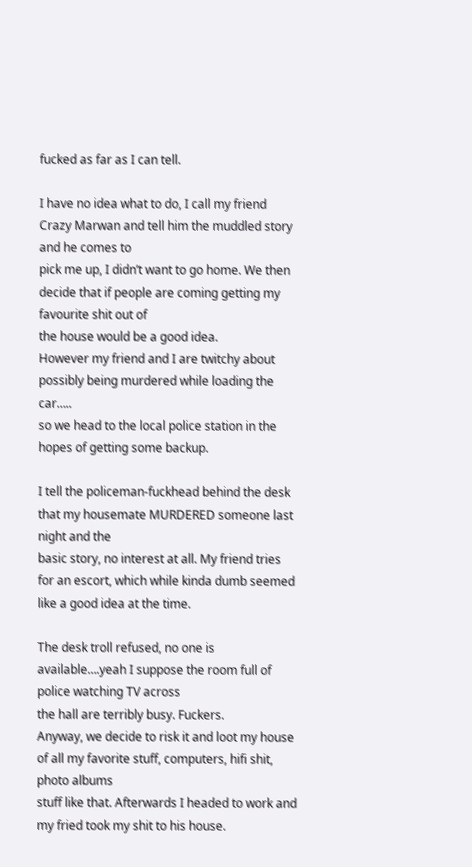fucked as far as I can tell.

I have no idea what to do, I call my friend Crazy Marwan and tell him the muddled story and he comes to
pick me up, I didn’t want to go home. We then decide that if people are coming getting my favourite shit out of
the house would be a good idea.
However my friend and I are twitchy about possibly being murdered while loading the car…..
so we head to the local police station in the hopes of getting some backup.

I tell the policeman-fuckhead behind the desk that my housemate MURDERED someone last night and the
basic story, no interest at all. My friend tries for an escort, which while kinda dumb seemed like a good idea at the time.

The desk troll refused, no one is available….yeah I suppose the room full of police watching TV across
the hall are terribly busy. Fuckers.
Anyway, we decide to risk it and loot my house of all my favorite stuff, computers, hifi shit, photo albums
stuff like that. Afterwards I headed to work and my fried took my shit to his house.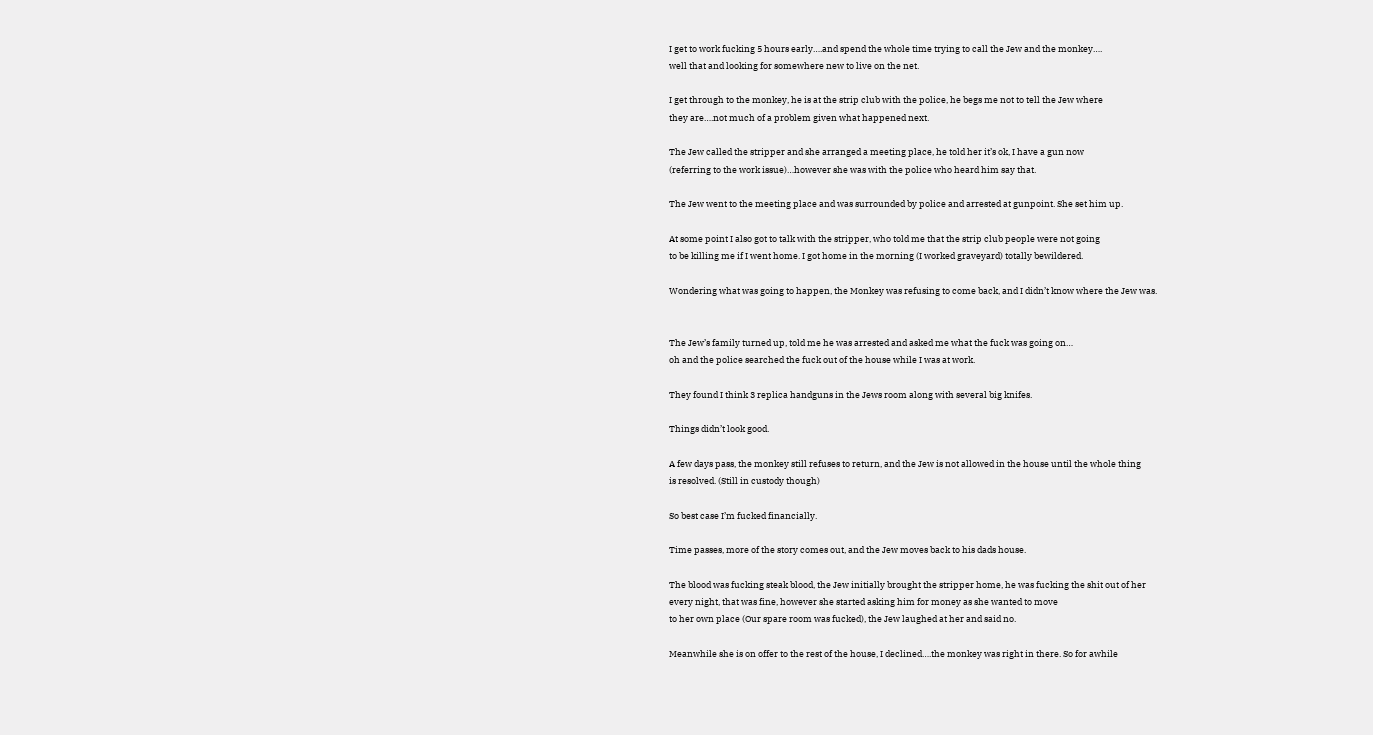I get to work fucking 5 hours early….and spend the whole time trying to call the Jew and the monkey….
well that and looking for somewhere new to live on the net.

I get through to the monkey, he is at the strip club with the police, he begs me not to tell the Jew where
they are….not much of a problem given what happened next.

The Jew called the stripper and she arranged a meeting place, he told her it’s ok, I have a gun now
(referring to the work issue)…however she was with the police who heard him say that.

The Jew went to the meeting place and was surrounded by police and arrested at gunpoint. She set him up.

At some point I also got to talk with the stripper, who told me that the strip club people were not going
to be killing me if I went home. I got home in the morning (I worked graveyard) totally bewildered.

Wondering what was going to happen, the Monkey was refusing to come back, and I didn’t know where the Jew was.


The Jew’s family turned up, told me he was arrested and asked me what the fuck was going on…
oh and the police searched the fuck out of the house while I was at work.

They found I think 3 replica handguns in the Jews room along with several big knifes.

Things didn’t look good.

A few days pass, the monkey still refuses to return, and the Jew is not allowed in the house until the whole thing
is resolved. (Still in custody though)

So best case I’m fucked financially.

Time passes, more of the story comes out, and the Jew moves back to his dads house.

The blood was fucking steak blood, the Jew initially brought the stripper home, he was fucking the shit out of her
every night, that was fine, however she started asking him for money as she wanted to move
to her own place (Our spare room was fucked), the Jew laughed at her and said no.

Meanwhile she is on offer to the rest of the house, I declined….the monkey was right in there. So for awhile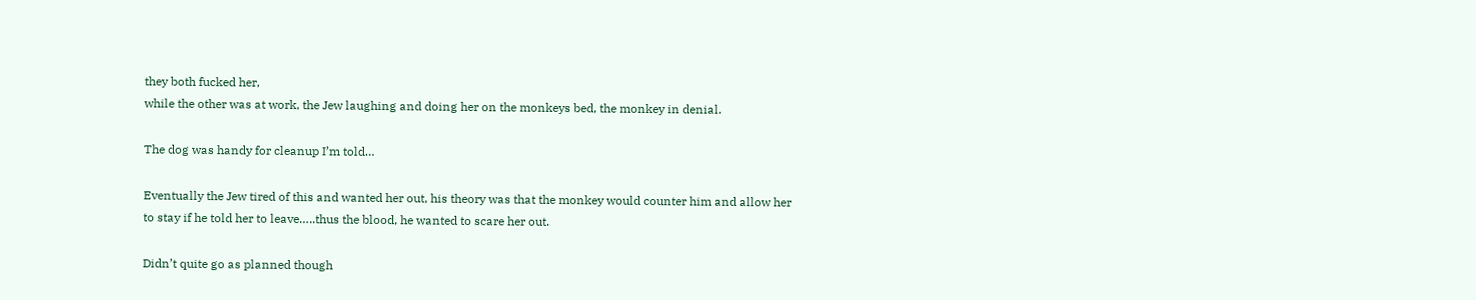they both fucked her,
while the other was at work, the Jew laughing and doing her on the monkeys bed, the monkey in denial.

The dog was handy for cleanup I’m told…

Eventually the Jew tired of this and wanted her out, his theory was that the monkey would counter him and allow her
to stay if he told her to leave…..thus the blood, he wanted to scare her out.

Didn’t quite go as planned though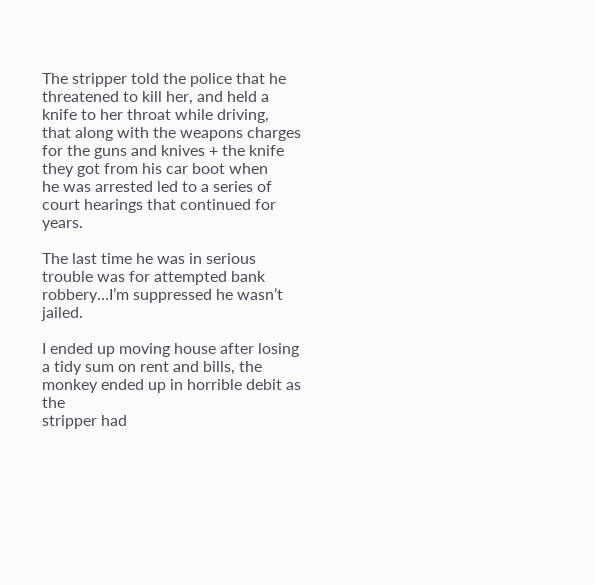The stripper told the police that he threatened to kill her, and held a knife to her throat while driving,
that along with the weapons charges for the guns and knives + the knife they got from his car boot when
he was arrested led to a series of court hearings that continued for years.

The last time he was in serious trouble was for attempted bank robbery…I’m suppressed he wasn’t jailed.

I ended up moving house after losing a tidy sum on rent and bills, the monkey ended up in horrible debit as the
stripper had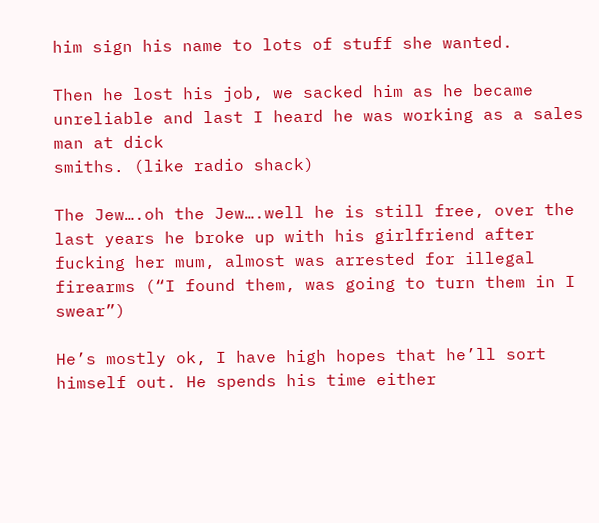him sign his name to lots of stuff she wanted.

Then he lost his job, we sacked him as he became unreliable and last I heard he was working as a sales man at dick
smiths. (like radio shack)

The Jew….oh the Jew….well he is still free, over the last years he broke up with his girlfriend after
fucking her mum, almost was arrested for illegal firearms (“I found them, was going to turn them in I swear”)

He’s mostly ok, I have high hopes that he’ll sort himself out. He spends his time either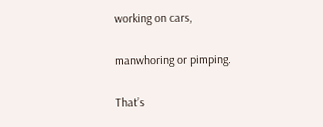working on cars,

manwhoring or pimping.

That’s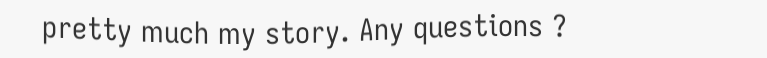pretty much my story. Any questions ?